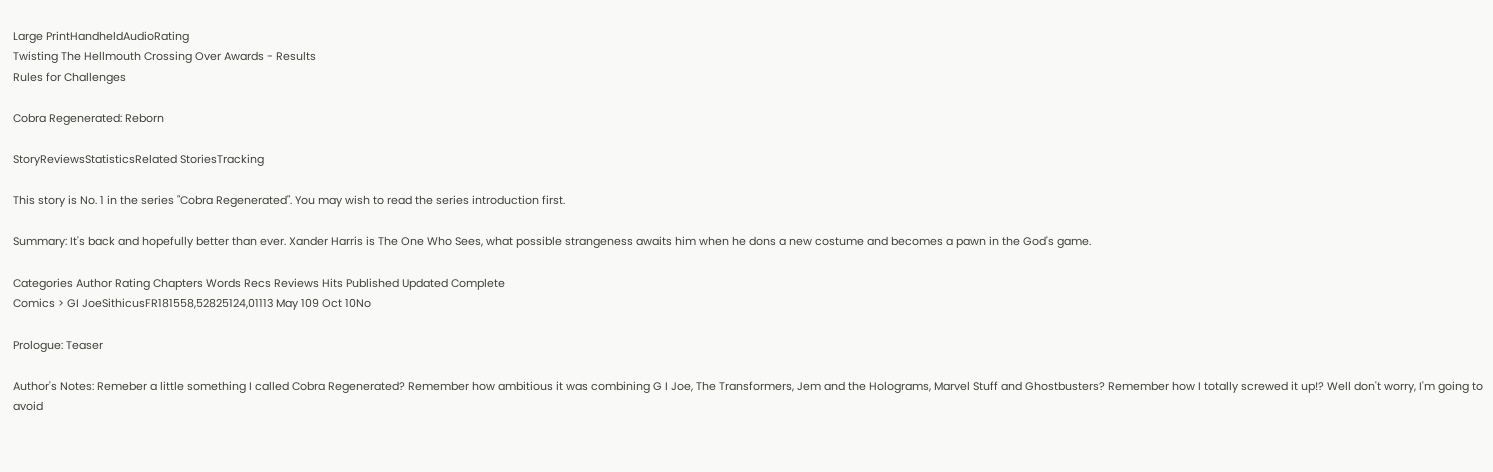Large PrintHandheldAudioRating
Twisting The Hellmouth Crossing Over Awards - Results
Rules for Challenges

Cobra Regenerated: Reborn

StoryReviewsStatisticsRelated StoriesTracking

This story is No. 1 in the series "Cobra Regenerated". You may wish to read the series introduction first.

Summary: It's back and hopefully better than ever. Xander Harris is The One Who Sees, what possible strangeness awaits him when he dons a new costume and becomes a pawn in the God's game.

Categories Author Rating Chapters Words Recs Reviews Hits Published Updated Complete
Comics > GI JoeSithicusFR181558,52825124,01113 May 109 Oct 10No

Prologue: Teaser

Author's Notes: Remeber a little something I called Cobra Regenerated? Remember how ambitious it was combining G I Joe, The Transformers, Jem and the Holograms, Marvel Stuff and Ghostbusters? Remember how I totally screwed it up!? Well don't worry, I'm going to avoid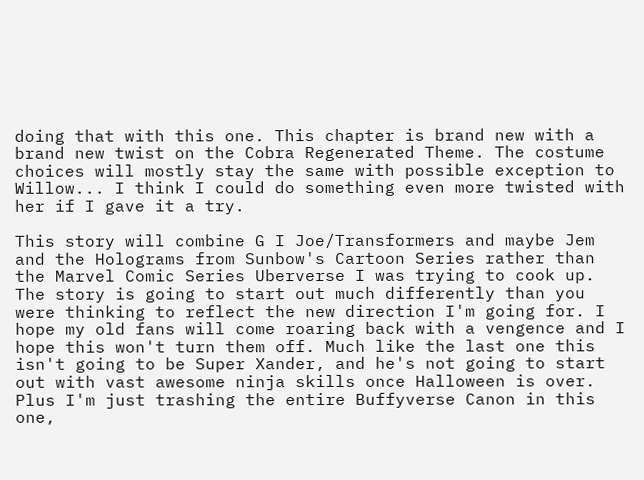doing that with this one. This chapter is brand new with a brand new twist on the Cobra Regenerated Theme. The costume choices will mostly stay the same with possible exception to Willow... I think I could do something even more twisted with her if I gave it a try.

This story will combine G I Joe/Transformers and maybe Jem and the Holograms from Sunbow's Cartoon Series rather than the Marvel Comic Series Uberverse I was trying to cook up. The story is going to start out much differently than you were thinking to reflect the new direction I'm going for. I hope my old fans will come roaring back with a vengence and I hope this won't turn them off. Much like the last one this isn't going to be Super Xander, and he's not going to start out with vast awesome ninja skills once Halloween is over. Plus I'm just trashing the entire Buffyverse Canon in this one,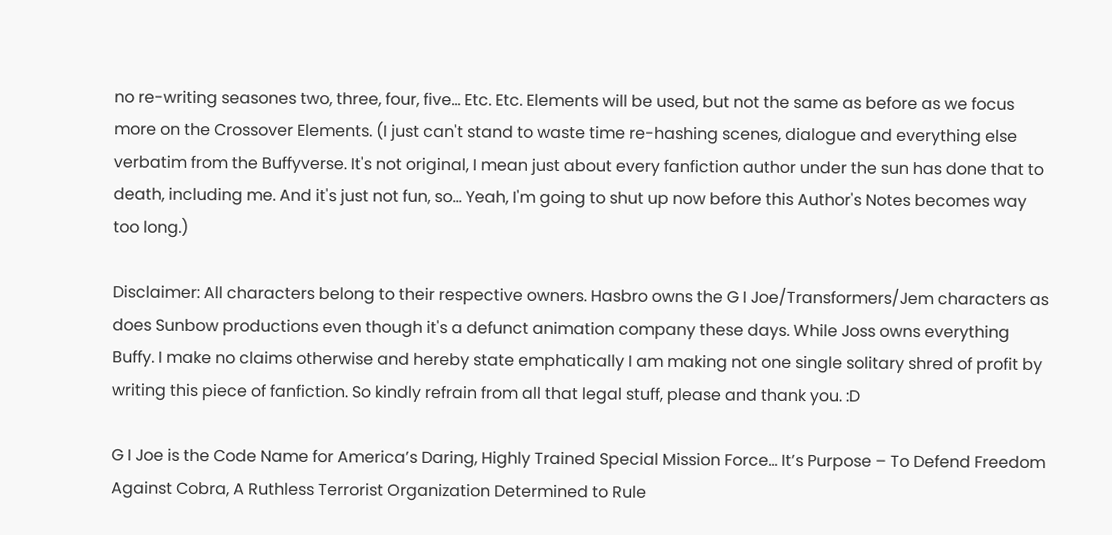no re-writing seasones two, three, four, five... Etc. Etc. Elements will be used, but not the same as before as we focus more on the Crossover Elements. (I just can't stand to waste time re-hashing scenes, dialogue and everything else verbatim from the Buffyverse. It's not original, I mean just about every fanfiction author under the sun has done that to death, including me. And it's just not fun, so... Yeah, I'm going to shut up now before this Author's Notes becomes way too long.)

Disclaimer: All characters belong to their respective owners. Hasbro owns the G I Joe/Transformers/Jem characters as does Sunbow productions even though it's a defunct animation company these days. While Joss owns everything Buffy. I make no claims otherwise and hereby state emphatically I am making not one single solitary shred of profit by writing this piece of fanfiction. So kindly refrain from all that legal stuff, please and thank you. :D

G I Joe is the Code Name for America’s Daring, Highly Trained Special Mission Force… It’s Purpose – To Defend Freedom Against Cobra, A Ruthless Terrorist Organization Determined to Rule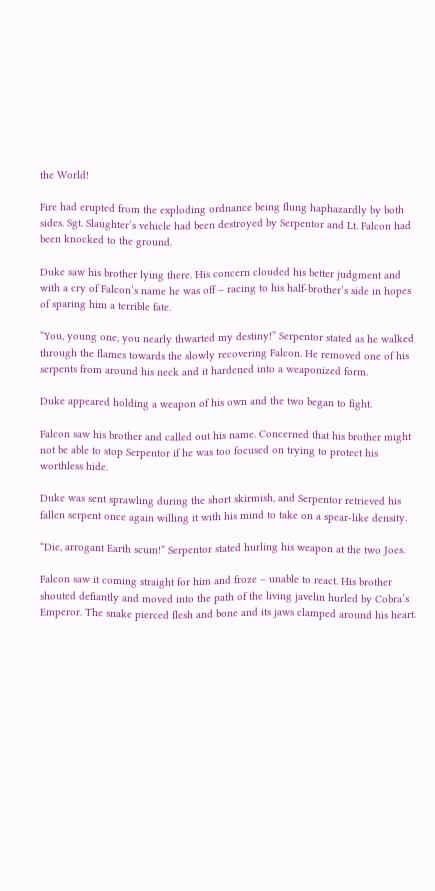the World!

Fire had erupted from the exploding ordnance being flung haphazardly by both sides. Sgt. Slaughter’s vehicle had been destroyed by Serpentor and Lt. Falcon had been knocked to the ground.

Duke saw his brother lying there. His concern clouded his better judgment and with a cry of Falcon’s name he was off – racing to his half-brother’s side in hopes of sparing him a terrible fate.

“You, young one, you nearly thwarted my destiny!” Serpentor stated as he walked through the flames towards the slowly recovering Falcon. He removed one of his serpents from around his neck and it hardened into a weaponized form.

Duke appeared holding a weapon of his own and the two began to fight.

Falcon saw his brother and called out his name. Concerned that his brother might not be able to stop Serpentor if he was too focused on trying to protect his worthless hide.

Duke was sent sprawling during the short skirmish, and Serpentor retrieved his fallen serpent once again willing it with his mind to take on a spear-like density.

“Die, arrogant Earth scum!” Serpentor stated hurling his weapon at the two Joes.

Falcon saw it coming straight for him and froze – unable to react. His brother shouted defiantly and moved into the path of the living javelin hurled by Cobra’s Emperor. The snake pierced flesh and bone and its jaws clamped around his heart.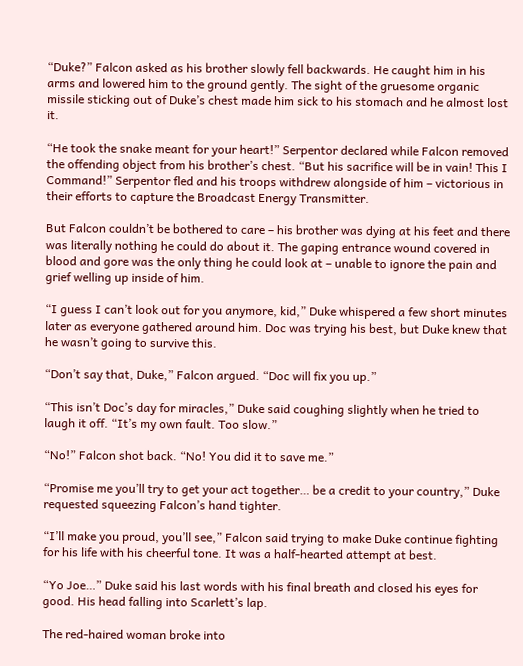“Duke?” Falcon asked as his brother slowly fell backwards. He caught him in his arms and lowered him to the ground gently. The sight of the gruesome organic missile sticking out of Duke’s chest made him sick to his stomach and he almost lost it.

“He took the snake meant for your heart!” Serpentor declared while Falcon removed the offending object from his brother’s chest. “But his sacrifice will be in vain! This I Command!” Serpentor fled and his troops withdrew alongside of him – victorious in their efforts to capture the Broadcast Energy Transmitter.

But Falcon couldn’t be bothered to care – his brother was dying at his feet and there was literally nothing he could do about it. The gaping entrance wound covered in blood and gore was the only thing he could look at – unable to ignore the pain and grief welling up inside of him.

“I guess I can’t look out for you anymore, kid,” Duke whispered a few short minutes later as everyone gathered around him. Doc was trying his best, but Duke knew that he wasn’t going to survive this.

“Don’t say that, Duke,” Falcon argued. “Doc will fix you up.”

“This isn’t Doc’s day for miracles,” Duke said coughing slightly when he tried to laugh it off. “It’s my own fault. Too slow.”

“No!” Falcon shot back. “No! You did it to save me.”

“Promise me you’ll try to get your act together… be a credit to your country,” Duke requested squeezing Falcon’s hand tighter.

“I’ll make you proud, you’ll see,” Falcon said trying to make Duke continue fighting for his life with his cheerful tone. It was a half-hearted attempt at best.

“Yo Joe…” Duke said his last words with his final breath and closed his eyes for good. His head falling into Scarlett’s lap.

The red-haired woman broke into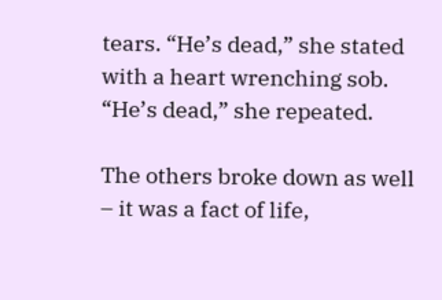tears. “He’s dead,” she stated with a heart wrenching sob. “He’s dead,” she repeated.

The others broke down as well – it was a fact of life,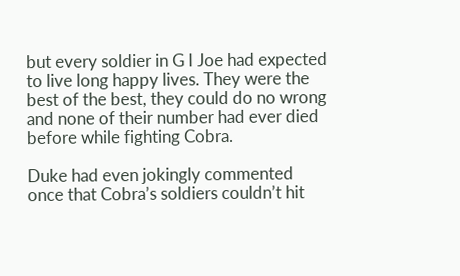but every soldier in G I Joe had expected to live long happy lives. They were the best of the best, they could do no wrong and none of their number had ever died before while fighting Cobra.

Duke had even jokingly commented once that Cobra’s soldiers couldn’t hit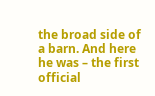the broad side of a barn. And here he was – the first official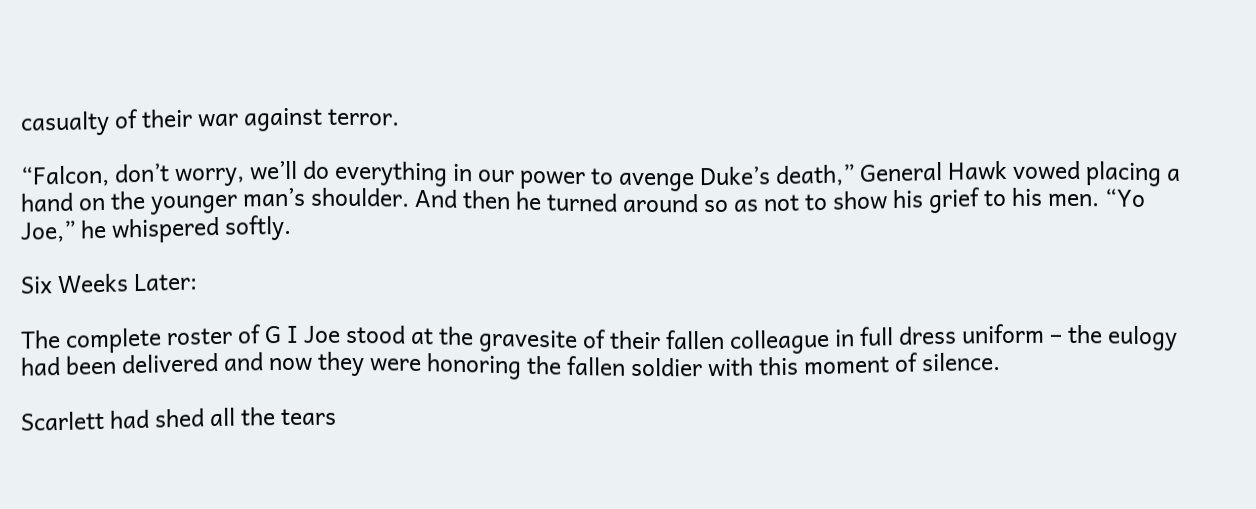casualty of their war against terror.

“Falcon, don’t worry, we’ll do everything in our power to avenge Duke’s death,” General Hawk vowed placing a hand on the younger man’s shoulder. And then he turned around so as not to show his grief to his men. “Yo Joe,” he whispered softly.

Six Weeks Later:

The complete roster of G I Joe stood at the gravesite of their fallen colleague in full dress uniform – the eulogy had been delivered and now they were honoring the fallen soldier with this moment of silence.

Scarlett had shed all the tears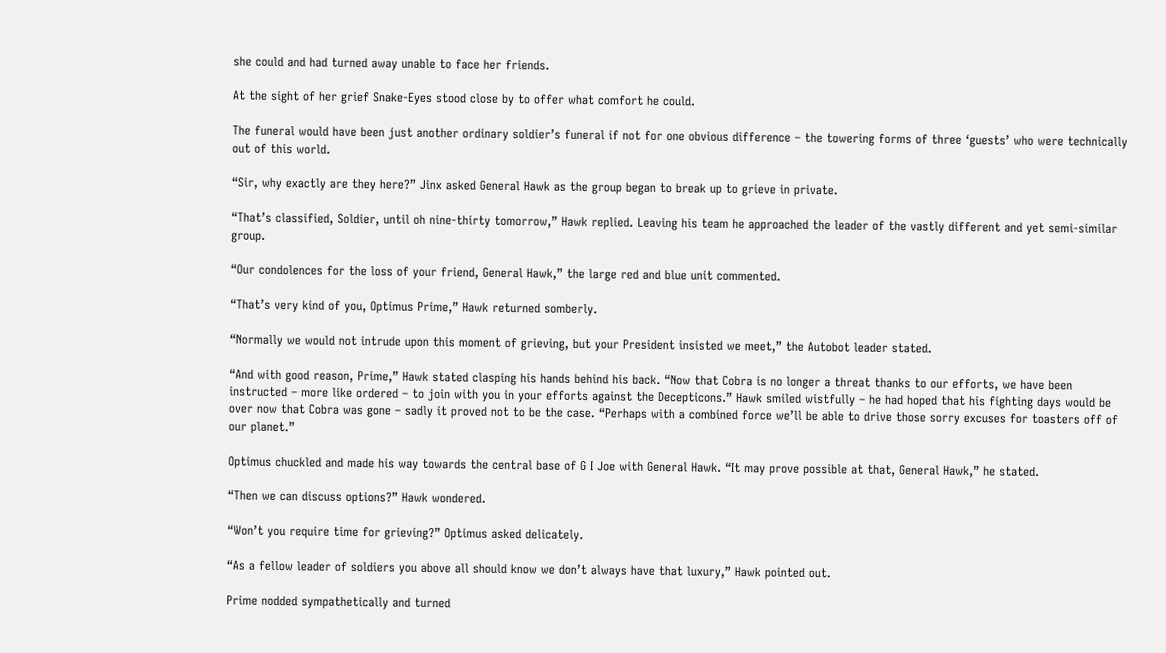she could and had turned away unable to face her friends.

At the sight of her grief Snake-Eyes stood close by to offer what comfort he could.

The funeral would have been just another ordinary soldier’s funeral if not for one obvious difference – the towering forms of three ‘guests’ who were technically out of this world.

“Sir, why exactly are they here?” Jinx asked General Hawk as the group began to break up to grieve in private.

“That’s classified, Soldier, until oh nine-thirty tomorrow,” Hawk replied. Leaving his team he approached the leader of the vastly different and yet semi-similar group.

“Our condolences for the loss of your friend, General Hawk,” the large red and blue unit commented.

“That’s very kind of you, Optimus Prime,” Hawk returned somberly.

“Normally we would not intrude upon this moment of grieving, but your President insisted we meet,” the Autobot leader stated.

“And with good reason, Prime,” Hawk stated clasping his hands behind his back. “Now that Cobra is no longer a threat thanks to our efforts, we have been instructed – more like ordered – to join with you in your efforts against the Decepticons.” Hawk smiled wistfully – he had hoped that his fighting days would be over now that Cobra was gone – sadly it proved not to be the case. “Perhaps with a combined force we’ll be able to drive those sorry excuses for toasters off of our planet.”

Optimus chuckled and made his way towards the central base of G I Joe with General Hawk. “It may prove possible at that, General Hawk,” he stated.

“Then we can discuss options?” Hawk wondered.

“Won’t you require time for grieving?” Optimus asked delicately.

“As a fellow leader of soldiers you above all should know we don’t always have that luxury,” Hawk pointed out.

Prime nodded sympathetically and turned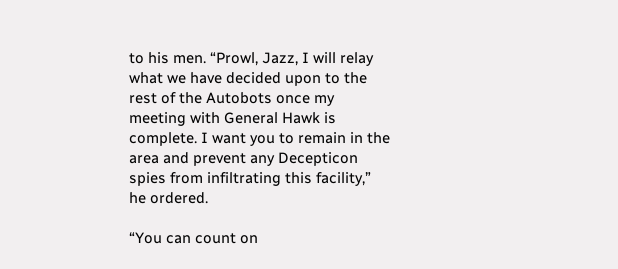to his men. “Prowl, Jazz, I will relay what we have decided upon to the rest of the Autobots once my meeting with General Hawk is complete. I want you to remain in the area and prevent any Decepticon spies from infiltrating this facility,” he ordered.

“You can count on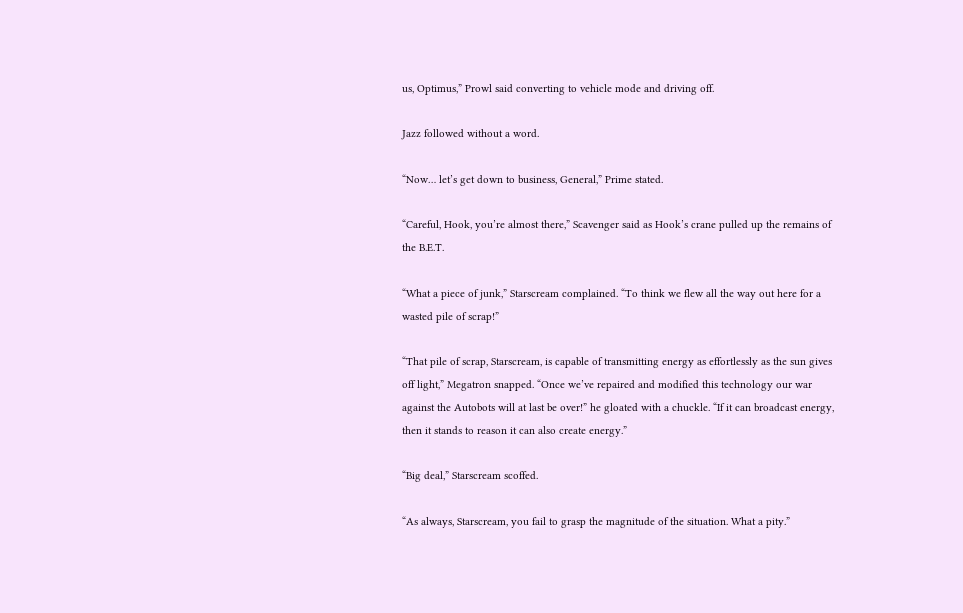us, Optimus,” Prowl said converting to vehicle mode and driving off.

Jazz followed without a word.

“Now… let’s get down to business, General,” Prime stated.

“Careful, Hook, you’re almost there,” Scavenger said as Hook’s crane pulled up the remains of the B.E.T.

“What a piece of junk,” Starscream complained. “To think we flew all the way out here for a wasted pile of scrap!”

“That pile of scrap, Starscream, is capable of transmitting energy as effortlessly as the sun gives off light,” Megatron snapped. “Once we’ve repaired and modified this technology our war against the Autobots will at last be over!” he gloated with a chuckle. “If it can broadcast energy, then it stands to reason it can also create energy.”

“Big deal,” Starscream scoffed.

“As always, Starscream, you fail to grasp the magnitude of the situation. What a pity.”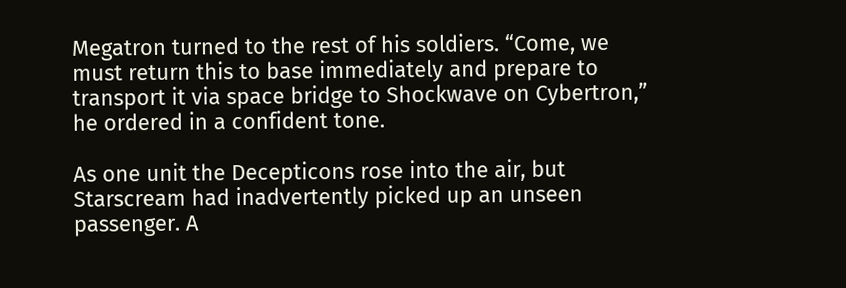Megatron turned to the rest of his soldiers. “Come, we must return this to base immediately and prepare to transport it via space bridge to Shockwave on Cybertron,” he ordered in a confident tone.

As one unit the Decepticons rose into the air, but Starscream had inadvertently picked up an unseen passenger. A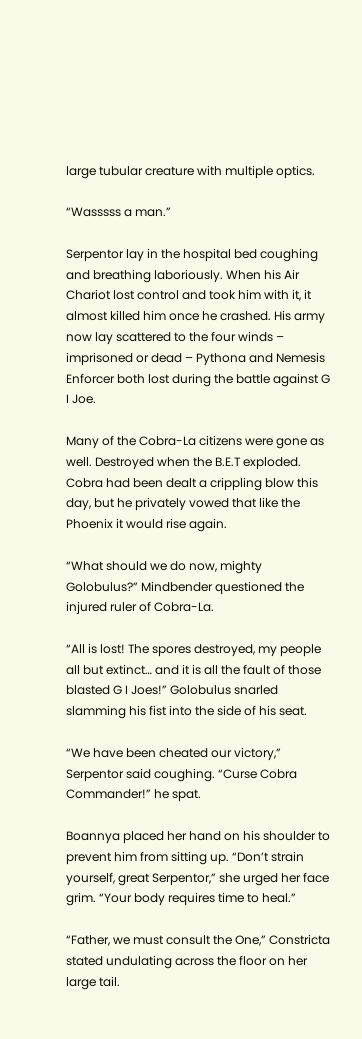large tubular creature with multiple optics.

“Wasssss a man.”

Serpentor lay in the hospital bed coughing and breathing laboriously. When his Air Chariot lost control and took him with it, it almost killed him once he crashed. His army now lay scattered to the four winds – imprisoned or dead – Pythona and Nemesis Enforcer both lost during the battle against G I Joe.

Many of the Cobra-La citizens were gone as well. Destroyed when the B.E.T exploded. Cobra had been dealt a crippling blow this day, but he privately vowed that like the Phoenix it would rise again.

“What should we do now, mighty Golobulus?” Mindbender questioned the injured ruler of Cobra-La.

“All is lost! The spores destroyed, my people all but extinct… and it is all the fault of those blasted G I Joes!” Golobulus snarled slamming his fist into the side of his seat.

“We have been cheated our victory,” Serpentor said coughing. “Curse Cobra Commander!” he spat.

Boannya placed her hand on his shoulder to prevent him from sitting up. “Don’t strain yourself, great Serpentor,” she urged her face grim. “Your body requires time to heal.”

“Father, we must consult the One,” Constricta stated undulating across the floor on her large tail.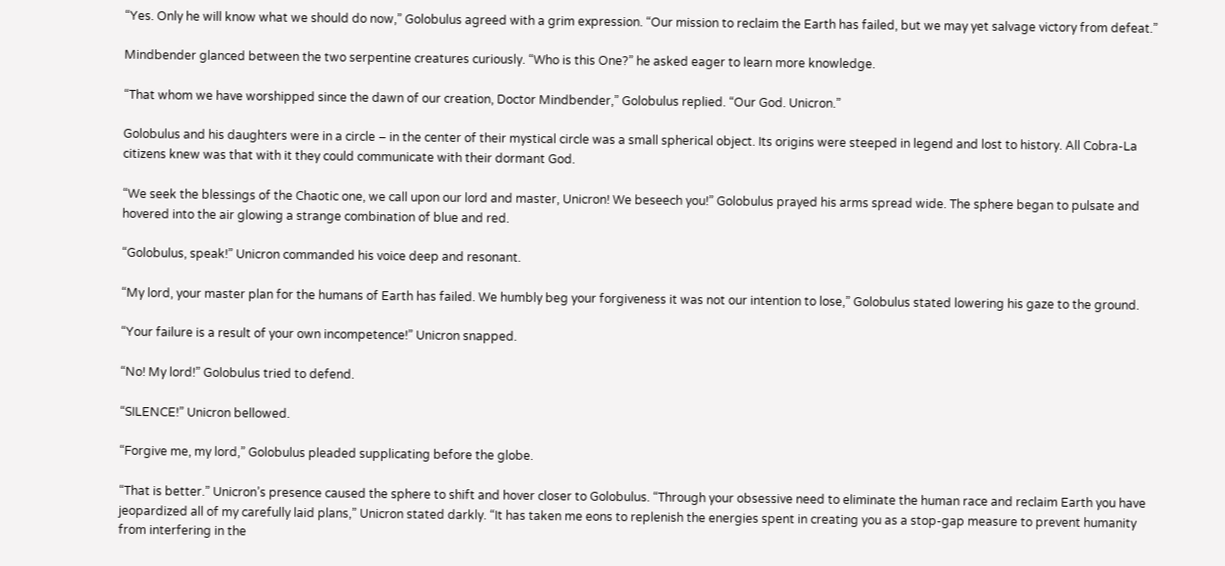“Yes. Only he will know what we should do now,” Golobulus agreed with a grim expression. “Our mission to reclaim the Earth has failed, but we may yet salvage victory from defeat.”

Mindbender glanced between the two serpentine creatures curiously. “Who is this One?” he asked eager to learn more knowledge.

“That whom we have worshipped since the dawn of our creation, Doctor Mindbender,” Golobulus replied. “Our God. Unicron.”

Golobulus and his daughters were in a circle – in the center of their mystical circle was a small spherical object. Its origins were steeped in legend and lost to history. All Cobra-La citizens knew was that with it they could communicate with their dormant God.

“We seek the blessings of the Chaotic one, we call upon our lord and master, Unicron! We beseech you!” Golobulus prayed his arms spread wide. The sphere began to pulsate and hovered into the air glowing a strange combination of blue and red.

“Golobulus, speak!” Unicron commanded his voice deep and resonant.

“My lord, your master plan for the humans of Earth has failed. We humbly beg your forgiveness it was not our intention to lose,” Golobulus stated lowering his gaze to the ground.

“Your failure is a result of your own incompetence!” Unicron snapped.

“No! My lord!” Golobulus tried to defend.

“SILENCE!” Unicron bellowed.

“Forgive me, my lord,” Golobulus pleaded supplicating before the globe.

“That is better.” Unicron’s presence caused the sphere to shift and hover closer to Golobulus. “Through your obsessive need to eliminate the human race and reclaim Earth you have jeopardized all of my carefully laid plans,” Unicron stated darkly. “It has taken me eons to replenish the energies spent in creating you as a stop-gap measure to prevent humanity from interfering in the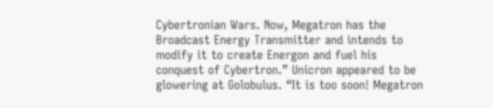Cybertronian Wars. Now, Megatron has the Broadcast Energy Transmitter and intends to modify it to create Energon and fuel his conquest of Cybertron.” Unicron appeared to be glowering at Golobulus. “It is too soon! Megatron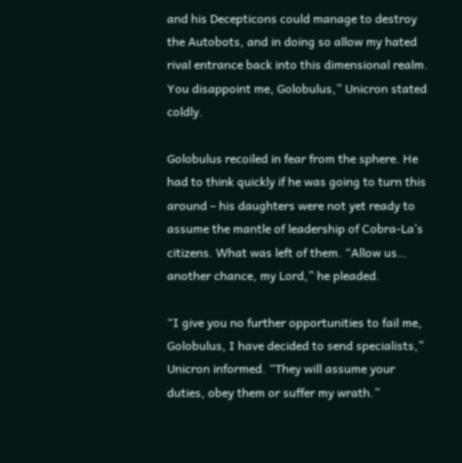and his Decepticons could manage to destroy the Autobots, and in doing so allow my hated rival entrance back into this dimensional realm. You disappoint me, Golobulus,” Unicron stated coldly.

Golobulus recoiled in fear from the sphere. He had to think quickly if he was going to turn this around – his daughters were not yet ready to assume the mantle of leadership of Cobra-La’s citizens. What was left of them. “Allow us… another chance, my Lord,” he pleaded.

“I give you no further opportunities to fail me, Golobulus, I have decided to send specialists,” Unicron informed. “They will assume your duties, obey them or suffer my wrath.”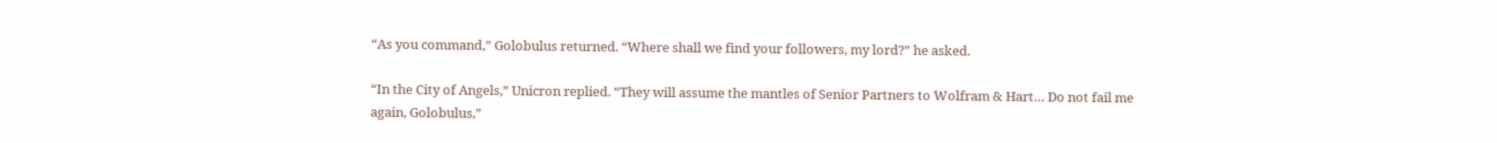“As you command,” Golobulus returned. “Where shall we find your followers, my lord?” he asked.

“In the City of Angels,” Unicron replied. “They will assume the mantles of Senior Partners to Wolfram & Hart… Do not fail me again, Golobulus,”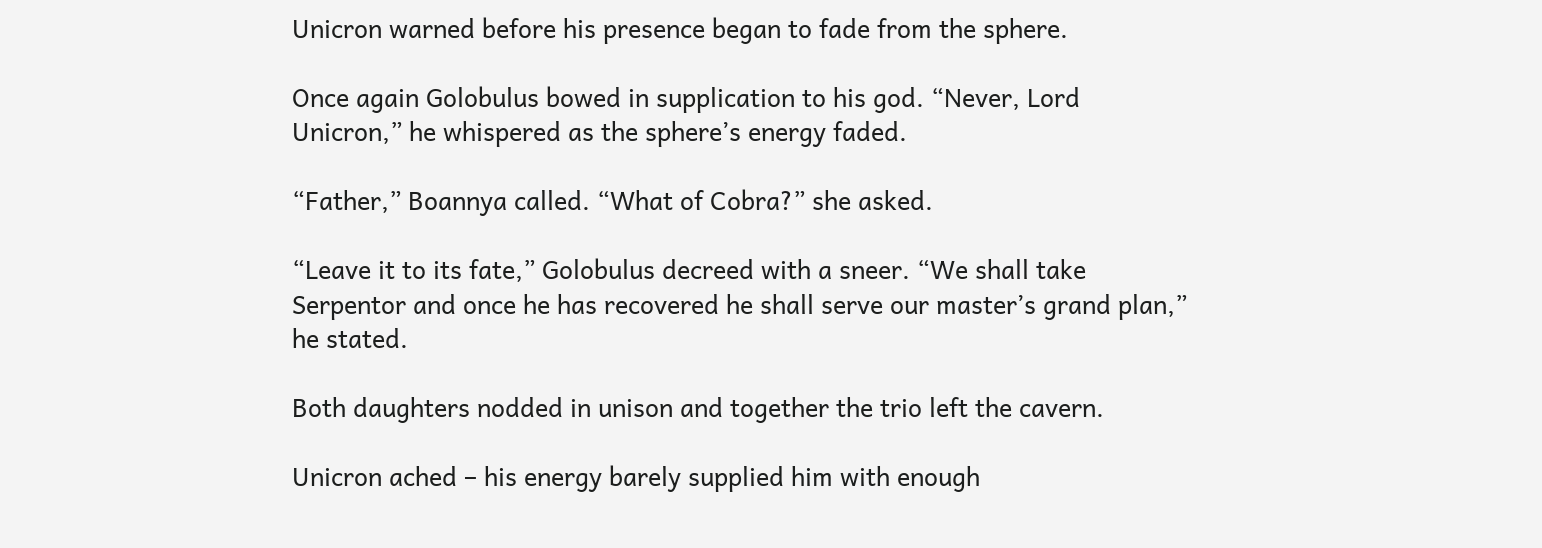Unicron warned before his presence began to fade from the sphere.

Once again Golobulus bowed in supplication to his god. “Never, Lord Unicron,” he whispered as the sphere’s energy faded.

“Father,” Boannya called. “What of Cobra?” she asked.

“Leave it to its fate,” Golobulus decreed with a sneer. “We shall take Serpentor and once he has recovered he shall serve our master’s grand plan,” he stated.

Both daughters nodded in unison and together the trio left the cavern.

Unicron ached – his energy barely supplied him with enough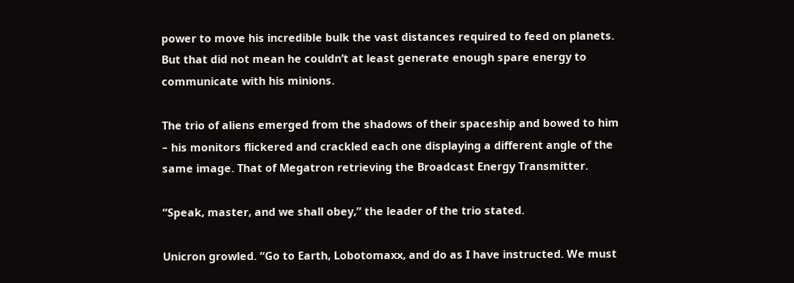power to move his incredible bulk the vast distances required to feed on planets. But that did not mean he couldn’t at least generate enough spare energy to communicate with his minions.

The trio of aliens emerged from the shadows of their spaceship and bowed to him – his monitors flickered and crackled each one displaying a different angle of the same image. That of Megatron retrieving the Broadcast Energy Transmitter.

“Speak, master, and we shall obey,” the leader of the trio stated.

Unicron growled. “Go to Earth, Lobotomaxx, and do as I have instructed. We must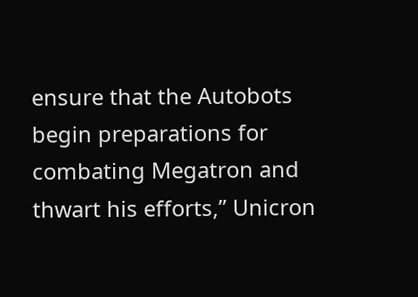ensure that the Autobots begin preparations for combating Megatron and thwart his efforts,” Unicron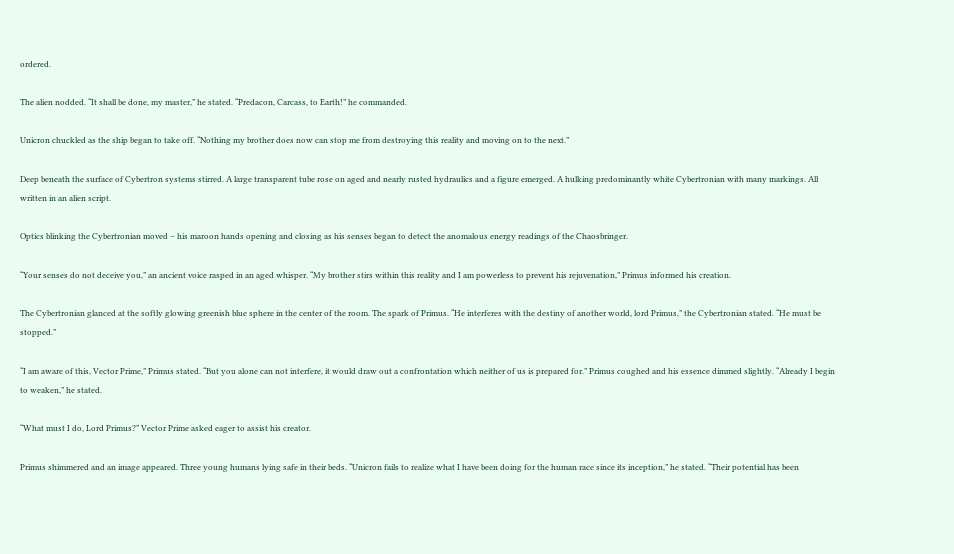ordered.

The alien nodded. “It shall be done, my master,” he stated. “Predacon, Carcass, to Earth!” he commanded.

Unicron chuckled as the ship began to take off. “Nothing my brother does now can stop me from destroying this reality and moving on to the next.”

Deep beneath the surface of Cybertron systems stirred. A large transparent tube rose on aged and nearly rusted hydraulics and a figure emerged. A hulking predominantly white Cybertronian with many markings. All written in an alien script.

Optics blinking the Cybertronian moved – his maroon hands opening and closing as his senses began to detect the anomalous energy readings of the Chaosbringer.

“Your senses do not deceive you,” an ancient voice rasped in an aged whisper. “My brother stirs within this reality and I am powerless to prevent his rejuvenation,” Primus informed his creation.

The Cybertronian glanced at the softly glowing greenish blue sphere in the center of the room. The spark of Primus. “He interferes with the destiny of another world, lord Primus,” the Cybertronian stated. “He must be stopped.”

“I am aware of this, Vector Prime,” Primus stated. “But you alone can not interfere, it would draw out a confrontation which neither of us is prepared for.” Primus coughed and his essence dimmed slightly. “Already I begin to weaken,” he stated.

“What must I do, Lord Primus?” Vector Prime asked eager to assist his creator.

Primus shimmered and an image appeared. Three young humans lying safe in their beds. “Unicron fails to realize what I have been doing for the human race since its inception,” he stated. “Their potential has been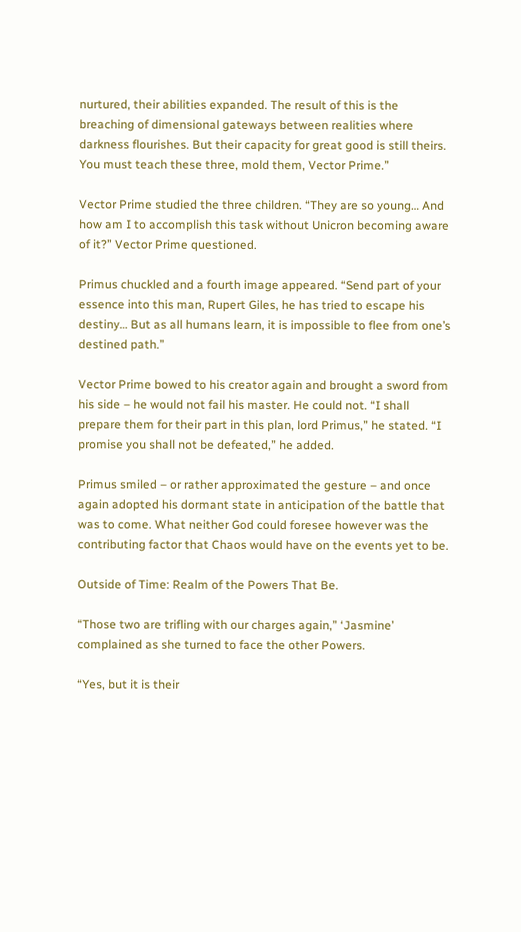nurtured, their abilities expanded. The result of this is the breaching of dimensional gateways between realities where darkness flourishes. But their capacity for great good is still theirs. You must teach these three, mold them, Vector Prime.”

Vector Prime studied the three children. “They are so young… And how am I to accomplish this task without Unicron becoming aware of it?” Vector Prime questioned.

Primus chuckled and a fourth image appeared. “Send part of your essence into this man, Rupert Giles, he has tried to escape his destiny… But as all humans learn, it is impossible to flee from one’s destined path.”

Vector Prime bowed to his creator again and brought a sword from his side – he would not fail his master. He could not. “I shall prepare them for their part in this plan, lord Primus,” he stated. “I promise you shall not be defeated,” he added.

Primus smiled – or rather approximated the gesture – and once again adopted his dormant state in anticipation of the battle that was to come. What neither God could foresee however was the contributing factor that Chaos would have on the events yet to be.

Outside of Time: Realm of the Powers That Be.

“Those two are trifling with our charges again,” ‘Jasmine’ complained as she turned to face the other Powers.

“Yes, but it is their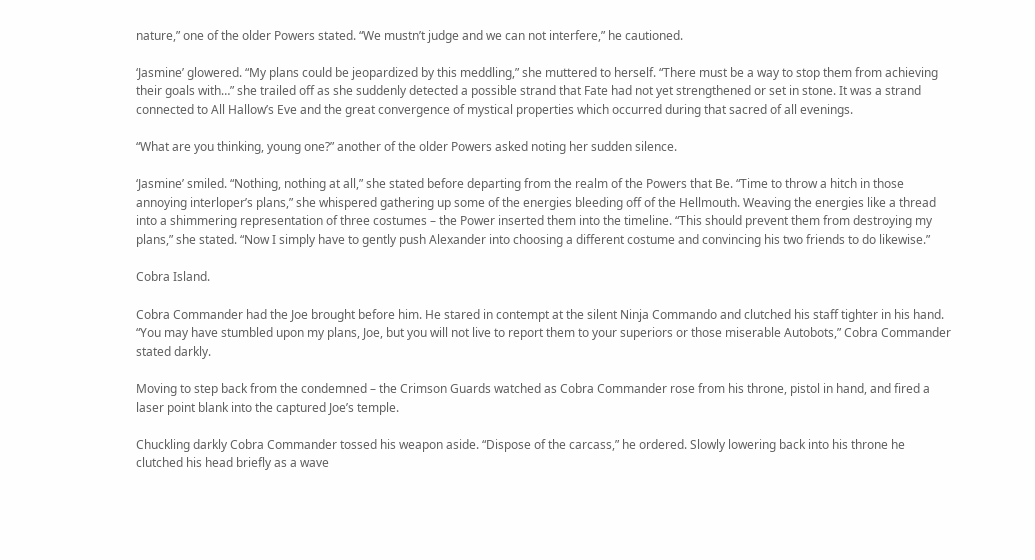nature,” one of the older Powers stated. “We mustn’t judge and we can not interfere,” he cautioned.

‘Jasmine’ glowered. “My plans could be jeopardized by this meddling,” she muttered to herself. “There must be a way to stop them from achieving their goals with…” she trailed off as she suddenly detected a possible strand that Fate had not yet strengthened or set in stone. It was a strand connected to All Hallow’s Eve and the great convergence of mystical properties which occurred during that sacred of all evenings.

“What are you thinking, young one?” another of the older Powers asked noting her sudden silence.

‘Jasmine’ smiled. “Nothing, nothing at all,” she stated before departing from the realm of the Powers that Be. “Time to throw a hitch in those annoying interloper’s plans,” she whispered gathering up some of the energies bleeding off of the Hellmouth. Weaving the energies like a thread into a shimmering representation of three costumes – the Power inserted them into the timeline. “This should prevent them from destroying my plans,” she stated. “Now I simply have to gently push Alexander into choosing a different costume and convincing his two friends to do likewise.”

Cobra Island.

Cobra Commander had the Joe brought before him. He stared in contempt at the silent Ninja Commando and clutched his staff tighter in his hand. “You may have stumbled upon my plans, Joe, but you will not live to report them to your superiors or those miserable Autobots,” Cobra Commander stated darkly.

Moving to step back from the condemned – the Crimson Guards watched as Cobra Commander rose from his throne, pistol in hand, and fired a laser point blank into the captured Joe’s temple.

Chuckling darkly Cobra Commander tossed his weapon aside. “Dispose of the carcass,” he ordered. Slowly lowering back into his throne he clutched his head briefly as a wave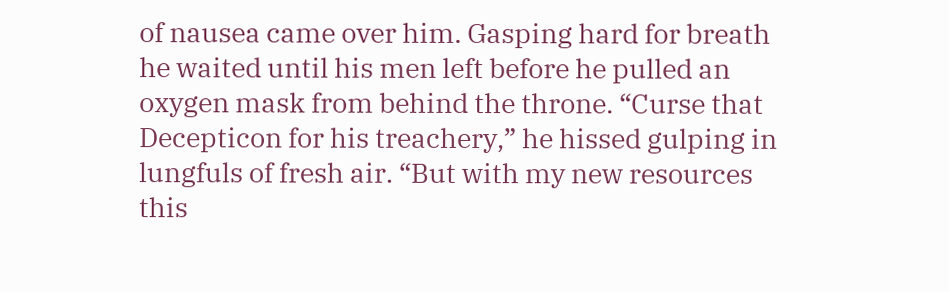of nausea came over him. Gasping hard for breath he waited until his men left before he pulled an oxygen mask from behind the throne. “Curse that Decepticon for his treachery,” he hissed gulping in lungfuls of fresh air. “But with my new resources this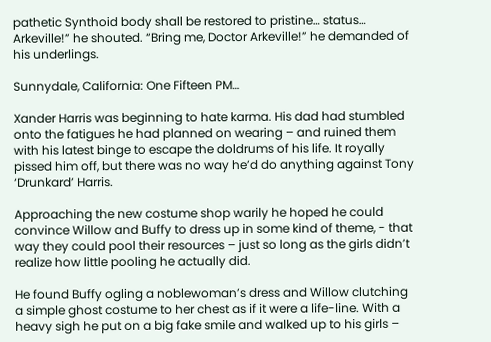pathetic Synthoid body shall be restored to pristine… status… Arkeville!” he shouted. “Bring me, Doctor Arkeville!” he demanded of his underlings.

Sunnydale, California: One Fifteen PM…

Xander Harris was beginning to hate karma. His dad had stumbled onto the fatigues he had planned on wearing – and ruined them with his latest binge to escape the doldrums of his life. It royally pissed him off, but there was no way he’d do anything against Tony ‘Drunkard’ Harris.

Approaching the new costume shop warily he hoped he could convince Willow and Buffy to dress up in some kind of theme, - that way they could pool their resources – just so long as the girls didn’t realize how little pooling he actually did.

He found Buffy ogling a noblewoman’s dress and Willow clutching a simple ghost costume to her chest as if it were a life-line. With a heavy sigh he put on a big fake smile and walked up to his girls –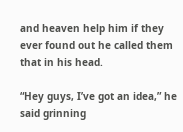and heaven help him if they ever found out he called them that in his head.

“Hey guys, I’ve got an idea,” he said grinning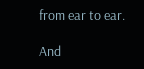from ear to ear.

And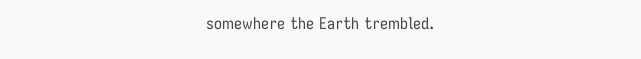somewhere the Earth trembled.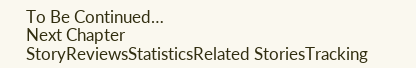To Be Continued…
Next Chapter
StoryReviewsStatisticsRelated StoriesTracking